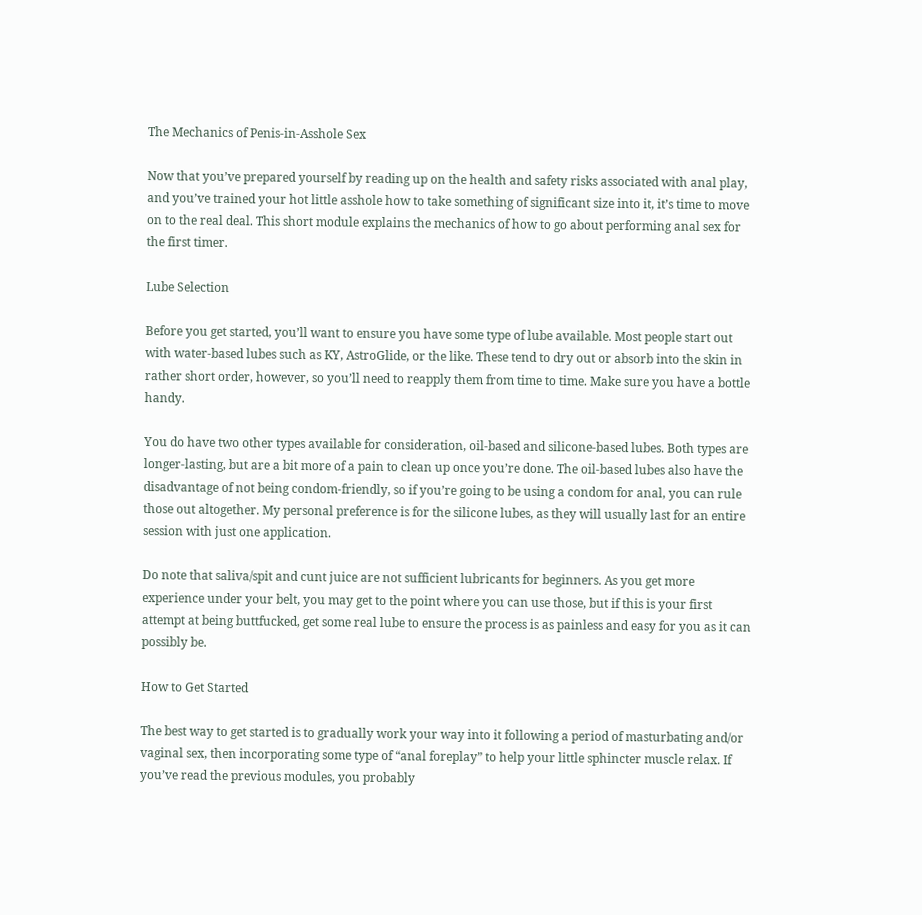The Mechanics of Penis-in-Asshole Sex

Now that you’ve prepared yourself by reading up on the health and safety risks associated with anal play, and you’ve trained your hot little asshole how to take something of significant size into it, it’s time to move on to the real deal. This short module explains the mechanics of how to go about performing anal sex for the first timer.

Lube Selection

Before you get started, you’ll want to ensure you have some type of lube available. Most people start out with water-based lubes such as KY, AstroGlide, or the like. These tend to dry out or absorb into the skin in rather short order, however, so you’ll need to reapply them from time to time. Make sure you have a bottle handy.

You do have two other types available for consideration, oil-based and silicone-based lubes. Both types are longer-lasting, but are a bit more of a pain to clean up once you’re done. The oil-based lubes also have the disadvantage of not being condom-friendly, so if you’re going to be using a condom for anal, you can rule those out altogether. My personal preference is for the silicone lubes, as they will usually last for an entire session with just one application.

Do note that saliva/spit and cunt juice are not sufficient lubricants for beginners. As you get more experience under your belt, you may get to the point where you can use those, but if this is your first attempt at being buttfucked, get some real lube to ensure the process is as painless and easy for you as it can possibly be.

How to Get Started

The best way to get started is to gradually work your way into it following a period of masturbating and/or vaginal sex, then incorporating some type of “anal foreplay” to help your little sphincter muscle relax. If you’ve read the previous modules, you probably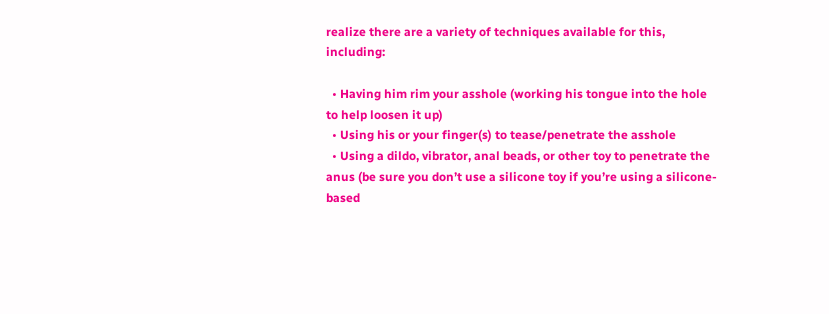realize there are a variety of techniques available for this, including:

  • Having him rim your asshole (working his tongue into the hole to help loosen it up)
  • Using his or your finger(s) to tease/penetrate the asshole
  • Using a dildo, vibrator, anal beads, or other toy to penetrate the anus (be sure you don’t use a silicone toy if you’re using a silicone-based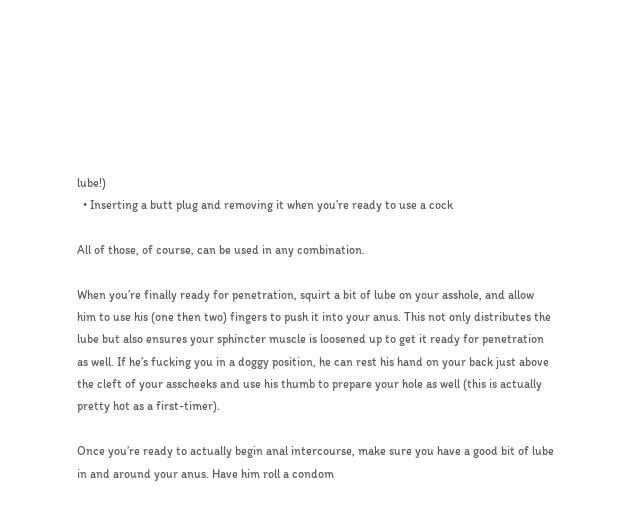lube!)
  • Inserting a butt plug and removing it when you’re ready to use a cock

All of those, of course, can be used in any combination.

When you’re finally ready for penetration, squirt a bit of lube on your asshole, and allow him to use his (one then two) fingers to push it into your anus. This not only distributes the lube but also ensures your sphincter muscle is loosened up to get it ready for penetration as well. If he’s fucking you in a doggy position, he can rest his hand on your back just above the cleft of your asscheeks and use his thumb to prepare your hole as well (this is actually pretty hot as a first-timer).

Once you’re ready to actually begin anal intercourse, make sure you have a good bit of lube in and around your anus. Have him roll a condom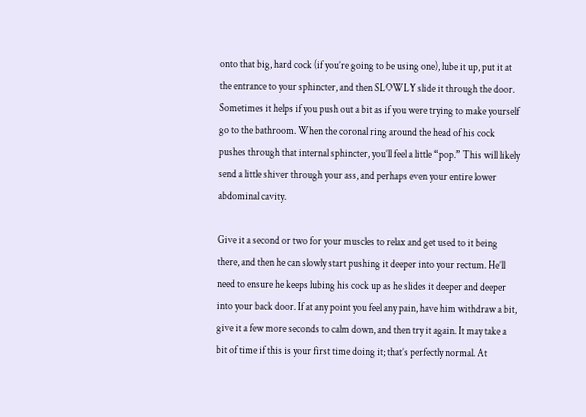onto that big, hard cock (if you’re going to be using one), lube it up, put it at the entrance to your sphincter, and then SLOWLY slide it through the door. Sometimes it helps if you push out a bit as if you were trying to make yourself go to the bathroom. When the coronal ring around the head of his cock pushes through that internal sphincter, you’ll feel a little “pop.” This will likely send a little shiver through your ass, and perhaps even your entire lower abdominal cavity.

Give it a second or two for your muscles to relax and get used to it being there, and then he can slowly start pushing it deeper into your rectum. He’ll need to ensure he keeps lubing his cock up as he slides it deeper and deeper into your back door. If at any point you feel any pain, have him withdraw a bit, give it a few more seconds to calm down, and then try it again. It may take a bit of time if this is your first time doing it; that’s perfectly normal. At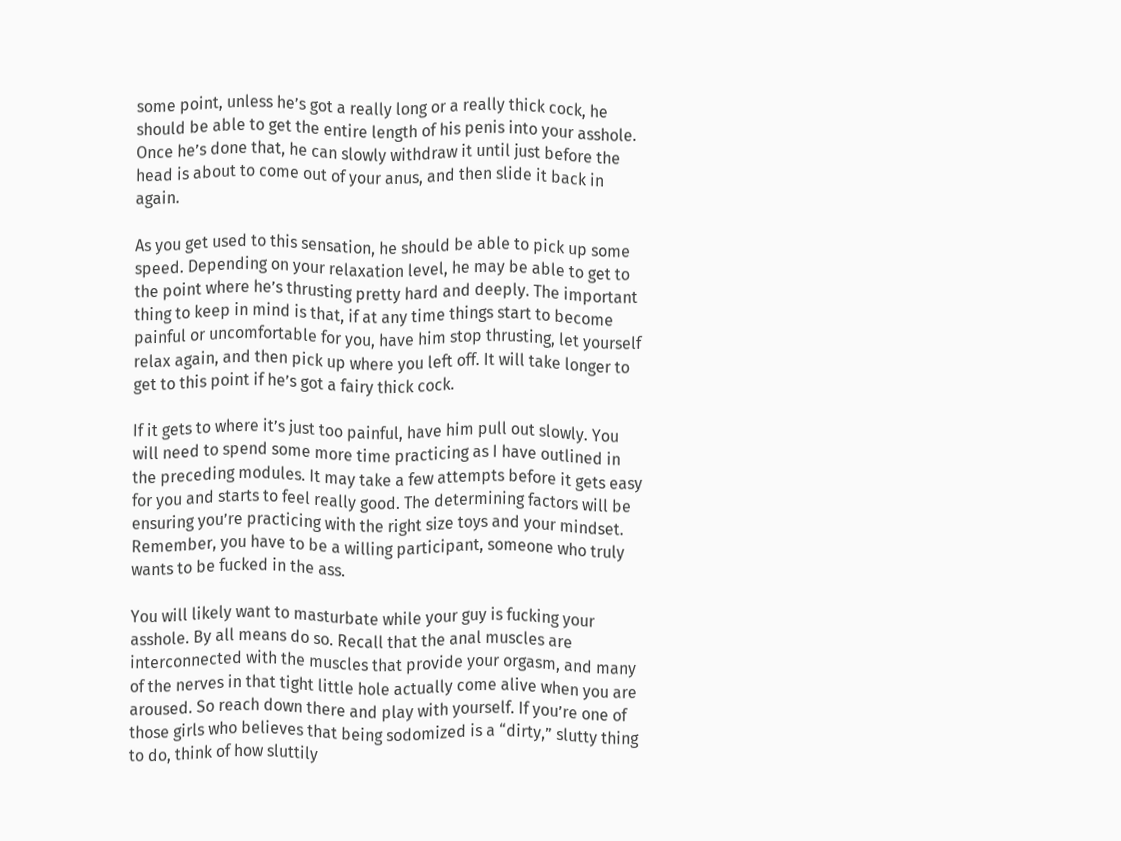some point, unless he’s got a really long or a really thick cock, he should be able to get the entire length of his penis into your asshole. Once he’s done that, he can slowly withdraw it until just before the head is about to come out of your anus, and then slide it back in again.

As you get used to this sensation, he should be able to pick up some speed. Depending on your relaxation level, he may be able to get to the point where he’s thrusting pretty hard and deeply. The important thing to keep in mind is that, if at any time things start to become painful or uncomfortable for you, have him stop thrusting, let yourself relax again, and then pick up where you left off. It will take longer to get to this point if he’s got a fairy thick cock.

If it gets to where it’s just too painful, have him pull out slowly. You will need to spend some more time practicing as I have outlined in the preceding modules. It may take a few attempts before it gets easy for you and starts to feel really good. The determining factors will be ensuring you’re practicing with the right size toys and your mindset. Remember, you have to be a willing participant, someone who truly wants to be fucked in the ass.

You will likely want to masturbate while your guy is fucking your asshole. By all means do so. Recall that the anal muscles are interconnected with the muscles that provide your orgasm, and many of the nerves in that tight little hole actually come alive when you are aroused. So reach down there and play with yourself. If you’re one of those girls who believes that being sodomized is a “dirty,” slutty thing to do, think of how sluttily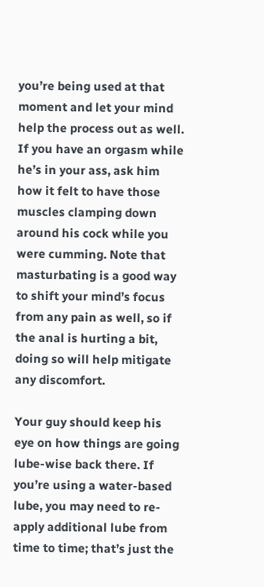you’re being used at that moment and let your mind help the process out as well. If you have an orgasm while he’s in your ass, ask him how it felt to have those muscles clamping down around his cock while you were cumming. Note that masturbating is a good way to shift your mind’s focus from any pain as well, so if the anal is hurting a bit, doing so will help mitigate any discomfort.

Your guy should keep his eye on how things are going lube-wise back there. If you’re using a water-based lube, you may need to re-apply additional lube from time to time; that’s just the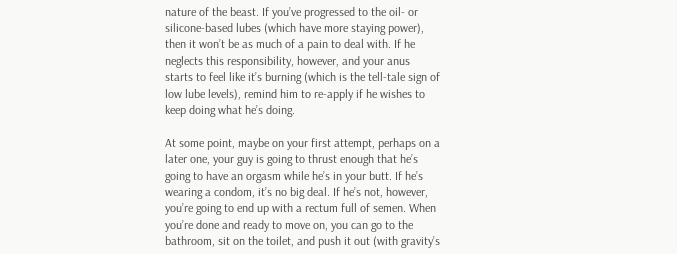nature of the beast. If you’ve progressed to the oil- or silicone-based lubes (which have more staying power), then it won’t be as much of a pain to deal with. If he neglects this responsibility, however, and your anus starts to feel like it’s burning (which is the tell-tale sign of low lube levels), remind him to re-apply if he wishes to keep doing what he’s doing.

At some point, maybe on your first attempt, perhaps on a later one, your guy is going to thrust enough that he’s going to have an orgasm while he’s in your butt. If he’s wearing a condom, it’s no big deal. If he’s not, however, you’re going to end up with a rectum full of semen. When you’re done and ready to move on, you can go to the bathroom, sit on the toilet, and push it out (with gravity’s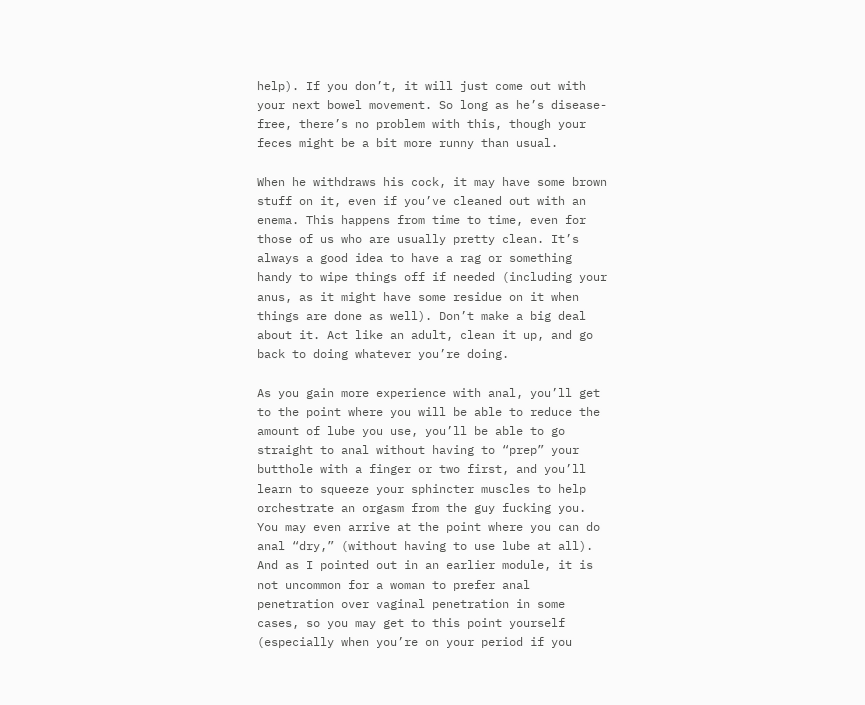help). If you don’t, it will just come out with your next bowel movement. So long as he’s disease-free, there’s no problem with this, though your feces might be a bit more runny than usual.

When he withdraws his cock, it may have some brown stuff on it, even if you’ve cleaned out with an enema. This happens from time to time, even for those of us who are usually pretty clean. It’s always a good idea to have a rag or something handy to wipe things off if needed (including your anus, as it might have some residue on it when things are done as well). Don’t make a big deal about it. Act like an adult, clean it up, and go back to doing whatever you’re doing.

As you gain more experience with anal, you’ll get to the point where you will be able to reduce the amount of lube you use, you’ll be able to go straight to anal without having to “prep” your butthole with a finger or two first, and you’ll learn to squeeze your sphincter muscles to help orchestrate an orgasm from the guy fucking you. You may even arrive at the point where you can do anal “dry,” (without having to use lube at all). And as I pointed out in an earlier module, it is not uncommon for a woman to prefer anal penetration over vaginal penetration in some cases, so you may get to this point yourself (especially when you’re on your period if you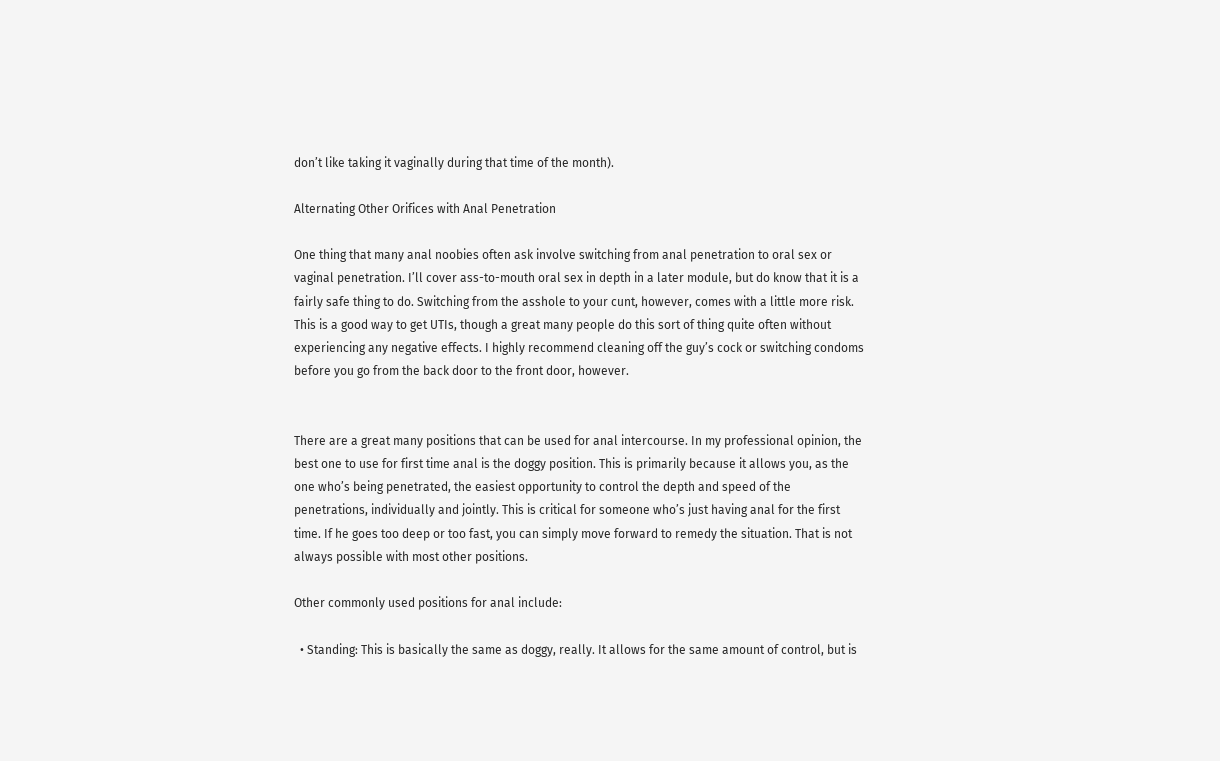don’t like taking it vaginally during that time of the month).

Alternating Other Orifices with Anal Penetration

One thing that many anal noobies often ask involve switching from anal penetration to oral sex or vaginal penetration. I’ll cover ass-to-mouth oral sex in depth in a later module, but do know that it is a fairly safe thing to do. Switching from the asshole to your cunt, however, comes with a little more risk. This is a good way to get UTIs, though a great many people do this sort of thing quite often without experiencing any negative effects. I highly recommend cleaning off the guy’s cock or switching condoms before you go from the back door to the front door, however.


There are a great many positions that can be used for anal intercourse. In my professional opinion, the best one to use for first time anal is the doggy position. This is primarily because it allows you, as the one who’s being penetrated, the easiest opportunity to control the depth and speed of the penetrations, individually and jointly. This is critical for someone who’s just having anal for the first time. If he goes too deep or too fast, you can simply move forward to remedy the situation. That is not always possible with most other positions.

Other commonly used positions for anal include:

  • Standing: This is basically the same as doggy, really. It allows for the same amount of control, but is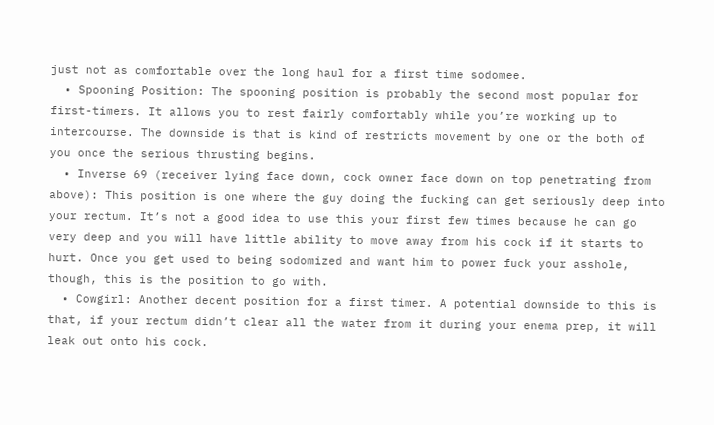just not as comfortable over the long haul for a first time sodomee.
  • Spooning Position: The spooning position is probably the second most popular for first-timers. It allows you to rest fairly comfortably while you’re working up to intercourse. The downside is that is kind of restricts movement by one or the both of you once the serious thrusting begins.
  • Inverse 69 (receiver lying face down, cock owner face down on top penetrating from above): This position is one where the guy doing the fucking can get seriously deep into your rectum. It’s not a good idea to use this your first few times because he can go very deep and you will have little ability to move away from his cock if it starts to hurt. Once you get used to being sodomized and want him to power fuck your asshole, though, this is the position to go with.
  • Cowgirl: Another decent position for a first timer. A potential downside to this is that, if your rectum didn’t clear all the water from it during your enema prep, it will leak out onto his cock.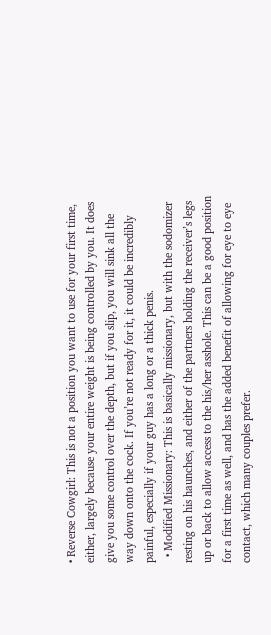• Reverse Cowgirl: This is not a position you want to use for your first time, either, largely because your entire weight is being controlled by you. It does give you some control over the depth, but if you slip, you will sink all the way down onto the cock. If you’re not ready for it, it could be incredibly painful, especially if your guy has a long or a thick penis.
  • Modified Missionary: This is basically missionary, but with the sodomizer resting on his haunches, and either of the partners holding the receiver’s legs up or back to allow access to the his/her asshole. This can be a good position for a first time as well, and has the added benefit of allowing for eye to eye contact, which many couples prefer.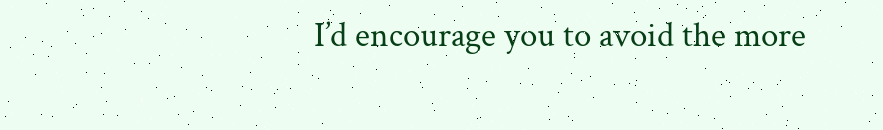I’d encourage you to avoid the more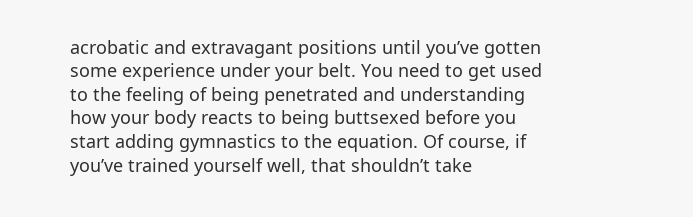acrobatic and extravagant positions until you’ve gotten some experience under your belt. You need to get used to the feeling of being penetrated and understanding how your body reacts to being buttsexed before you start adding gymnastics to the equation. Of course, if you’ve trained yourself well, that shouldn’t take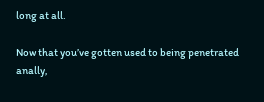long at all.

Now that you’ve gotten used to being penetrated anally,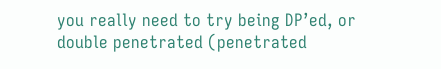you really need to try being DP’ed, or double penetrated (penetrated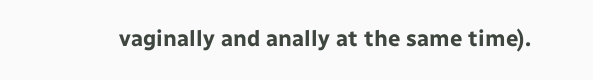vaginally and anally at the same time).